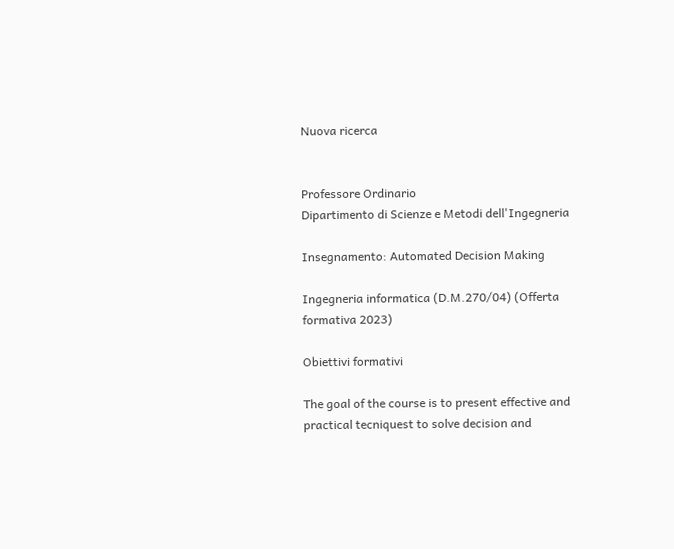Nuova ricerca


Professore Ordinario
Dipartimento di Scienze e Metodi dell'Ingegneria

Insegnamento: Automated Decision Making

Ingegneria informatica (D.M.270/04) (Offerta formativa 2023)

Obiettivi formativi

The goal of the course is to present effective and practical tecniquest to solve decision and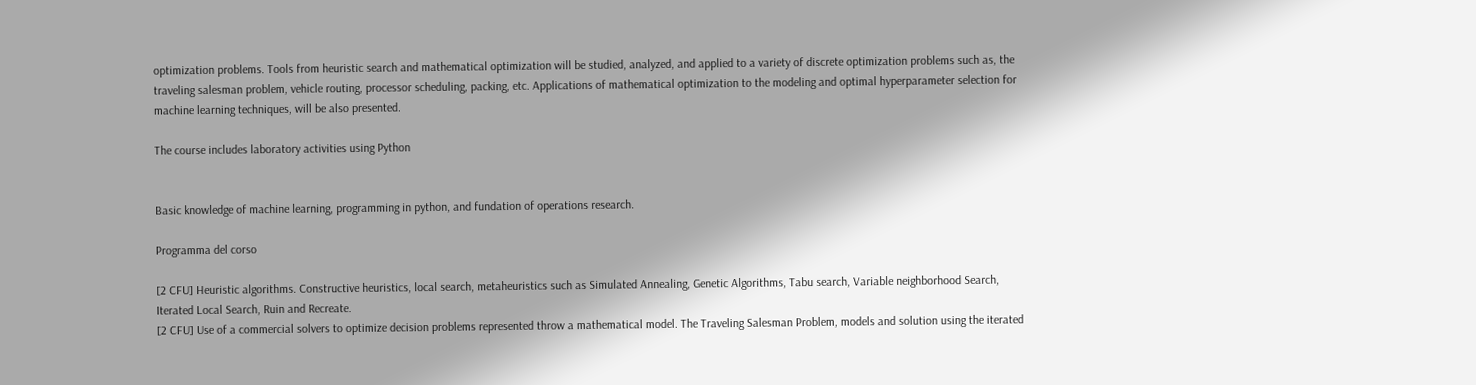optimization problems. Tools from heuristic search and mathematical optimization will be studied, analyzed, and applied to a variety of discrete optimization problems such as, the traveling salesman problem, vehicle routing, processor scheduling, packing, etc. Applications of mathematical optimization to the modeling and optimal hyperparameter selection for machine learning techniques, will be also presented.

The course includes laboratory activities using Python


Basic knowledge of machine learning, programming in python, and fundation of operations research.

Programma del corso

[2 CFU] Heuristic algorithms. Constructive heuristics, local search, metaheuristics such as Simulated Annealing, Genetic Algorithms, Tabu search, Variable neighborhood Search, Iterated Local Search, Ruin and Recreate.
[2 CFU] Use of a commercial solvers to optimize decision problems represented throw a mathematical model. The Traveling Salesman Problem, models and solution using the iterated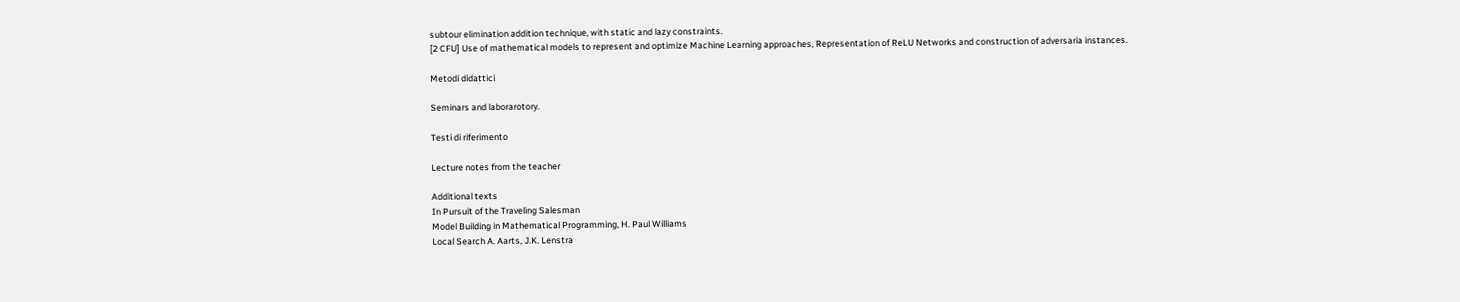subtour elimination addition technique, with static and lazy constraints.
[2 CFU] Use of mathematical models to represent and optimize Machine Learning approaches, Representation of ReLU Networks and construction of adversaria instances.

Metodi didattici

Seminars and laborarotory.

Testi di riferimento

Lecture notes from the teacher

Additional texts
In Pursuit of the Traveling Salesman
Model Building in Mathematical Programming, H. Paul Williams
Local Search A. Aarts, J.K. Lenstra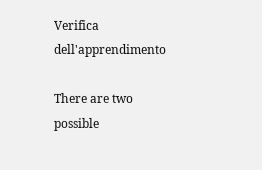Verifica dell'apprendimento

There are two possible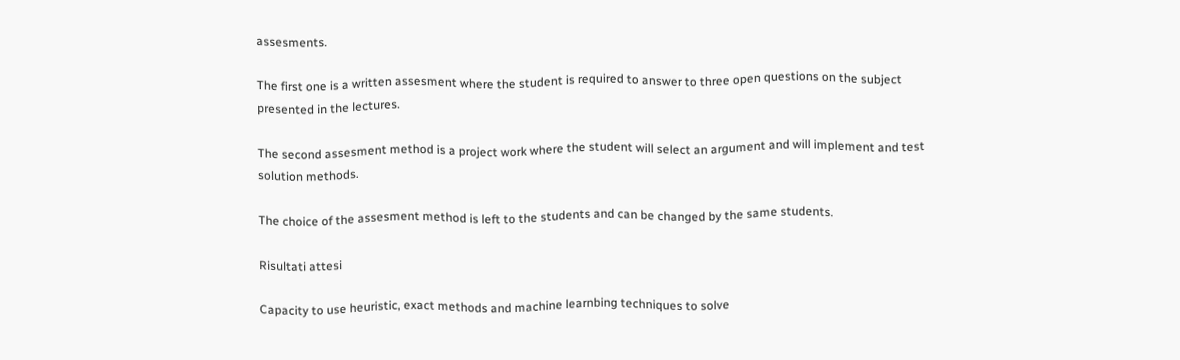assesments.

The first one is a written assesment where the student is required to answer to three open questions on the subject presented in the lectures.

The second assesment method is a project work where the student will select an argument and will implement and test solution methods.

The choice of the assesment method is left to the students and can be changed by the same students.

Risultati attesi

Capacity to use heuristic, exact methods and machine learnbing techniques to solve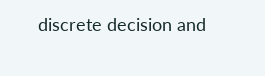discrete decision and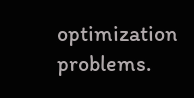optimization problems.